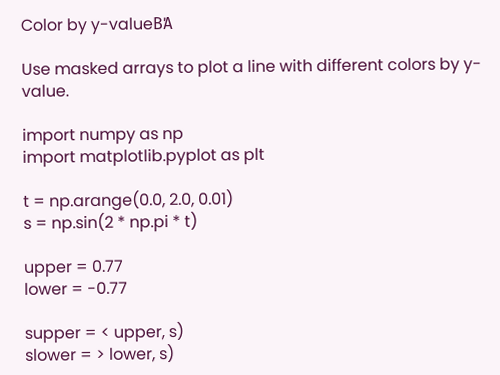Color by y-valueΒΆ

Use masked arrays to plot a line with different colors by y-value.

import numpy as np
import matplotlib.pyplot as plt

t = np.arange(0.0, 2.0, 0.01)
s = np.sin(2 * np.pi * t)

upper = 0.77
lower = -0.77

supper = < upper, s)
slower = > lower, s)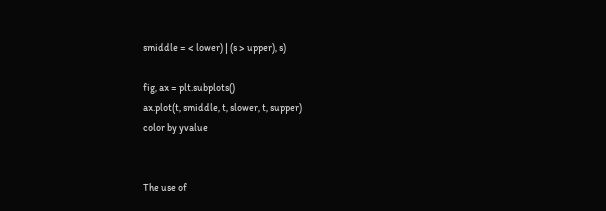smiddle = < lower) | (s > upper), s)

fig, ax = plt.subplots()
ax.plot(t, smiddle, t, slower, t, supper)
color by yvalue


The use of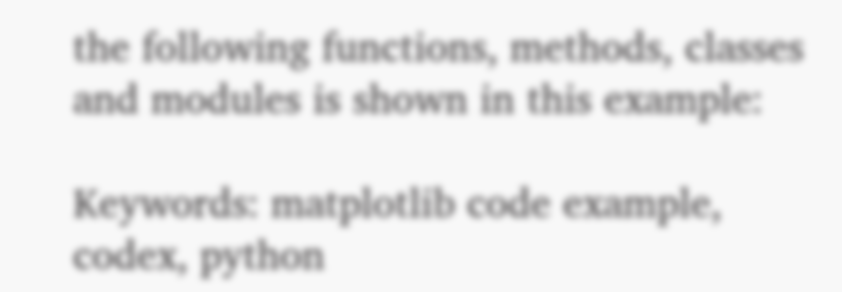the following functions, methods, classes and modules is shown in this example:

Keywords: matplotlib code example, codex, python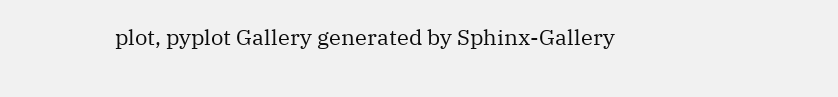plot, pyplot Gallery generated by Sphinx-Gallery